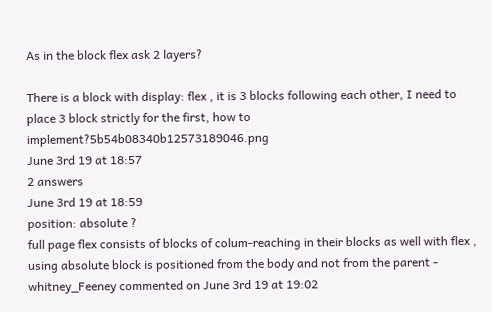As in the block flex ask 2 layers?

There is a block with display: flex , it is 3 blocks following each other, I need to place 3 block strictly for the first, how to implement?5b54b08340b12573189046.png
June 3rd 19 at 18:57
2 answers
June 3rd 19 at 18:59
position: absolute ?
full page flex consists of blocks of colum-reaching in their blocks as well with flex , using absolute block is positioned from the body and not from the parent - whitney_Feeney commented on June 3rd 19 at 19:02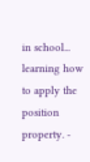in school... learning how to apply the position property. -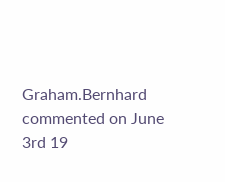Graham.Bernhard commented on June 3rd 19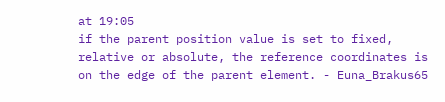at 19:05
if the parent position value is set to fixed, relative or absolute, the reference coordinates is on the edge of the parent element. - Euna_Brakus65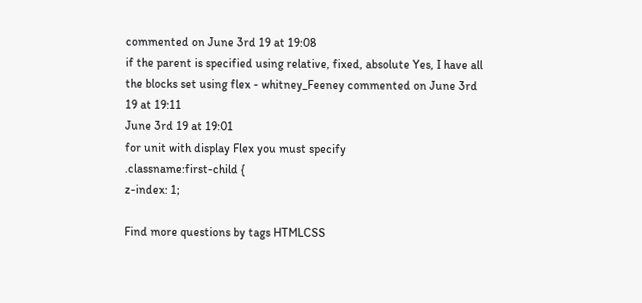commented on June 3rd 19 at 19:08
if the parent is specified using relative, fixed, absolute Yes, I have all the blocks set using flex - whitney_Feeney commented on June 3rd 19 at 19:11
June 3rd 19 at 19:01
for unit with display Flex you must specify
.classname:first-child {
z-index: 1;

Find more questions by tags HTMLCSS